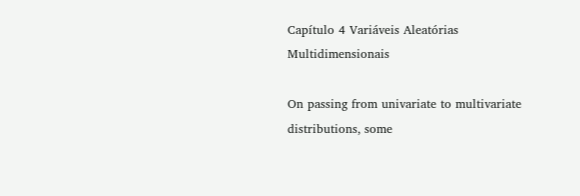Capítulo 4 Variáveis Aleatórias Multidimensionais

On passing from univariate to multivariate distributions, some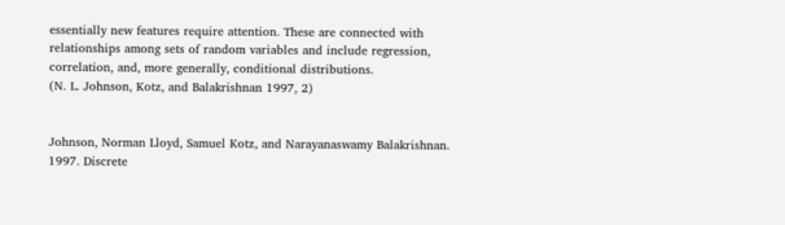essentially new features require attention. These are connected with relationships among sets of random variables and include regression, correlation, and, more generally, conditional distributions.
(N. L. Johnson, Kotz, and Balakrishnan 1997, 2)


Johnson, Norman Lloyd, Samuel Kotz, and Narayanaswamy Balakrishnan. 1997. Discrete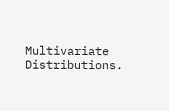Multivariate Distributions.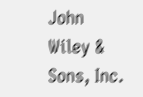John Wiley & Sons, Inc.